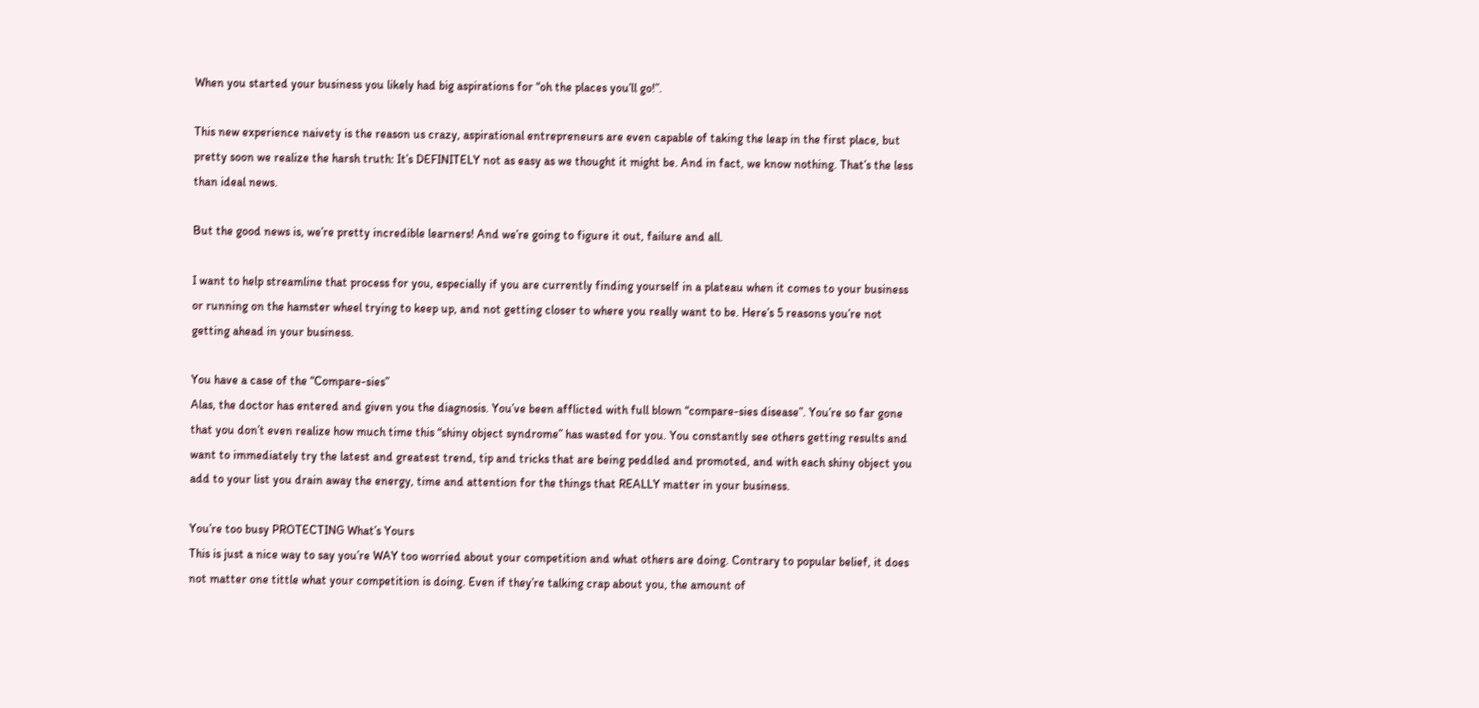When you started your business you likely had big aspirations for “oh the places you’ll go!”.

This new experience naivety is the reason us crazy, aspirational entrepreneurs are even capable of taking the leap in the first place, but pretty soon we realize the harsh truth: It’s DEFINITELY not as easy as we thought it might be. And in fact, we know nothing. That’s the less than ideal news.

But the good news is, we’re pretty incredible learners! And we’re going to figure it out, failure and all.

I want to help streamline that process for you, especially if you are currently finding yourself in a plateau when it comes to your business or running on the hamster wheel trying to keep up, and not getting closer to where you really want to be. Here’s 5 reasons you’re not getting ahead in your business.

You have a case of the “Compare-sies”
Alas, the doctor has entered and given you the diagnosis. You’ve been afflicted with full blown “compare-sies disease”. You’re so far gone that you don’t even realize how much time this “shiny object syndrome” has wasted for you. You constantly see others getting results and want to immediately try the latest and greatest trend, tip and tricks that are being peddled and promoted, and with each shiny object you add to your list you drain away the energy, time and attention for the things that REALLY matter in your business.

You’re too busy PROTECTING What’s Yours
This is just a nice way to say you’re WAY too worried about your competition and what others are doing. Contrary to popular belief, it does not matter one tittle what your competition is doing. Even if they’re talking crap about you, the amount of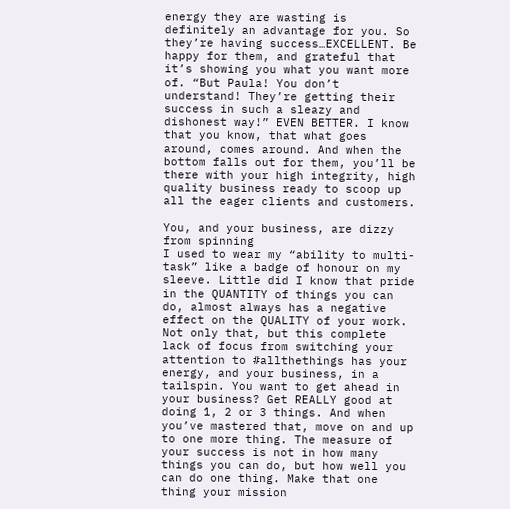energy they are wasting is definitely an advantage for you. So they’re having success…EXCELLENT. Be happy for them, and grateful that it’s showing you what you want more of. “But Paula! You don’t understand! They’re getting their success in such a sleazy and dishonest way!” EVEN BETTER. I know that you know, that what goes around, comes around. And when the bottom falls out for them, you’ll be there with your high integrity, high quality business ready to scoop up all the eager clients and customers.

You, and your business, are dizzy from spinning
I used to wear my “ability to multi-task” like a badge of honour on my sleeve. Little did I know that pride in the QUANTITY of things you can do, almost always has a negative effect on the QUALITY of your work. Not only that, but this complete lack of focus from switching your attention to #allthethings has your energy, and your business, in a tailspin. You want to get ahead in your business? Get REALLY good at doing 1, 2 or 3 things. And when you’ve mastered that, move on and up to one more thing. The measure of your success is not in how many things you can do, but how well you can do one thing. Make that one thing your mission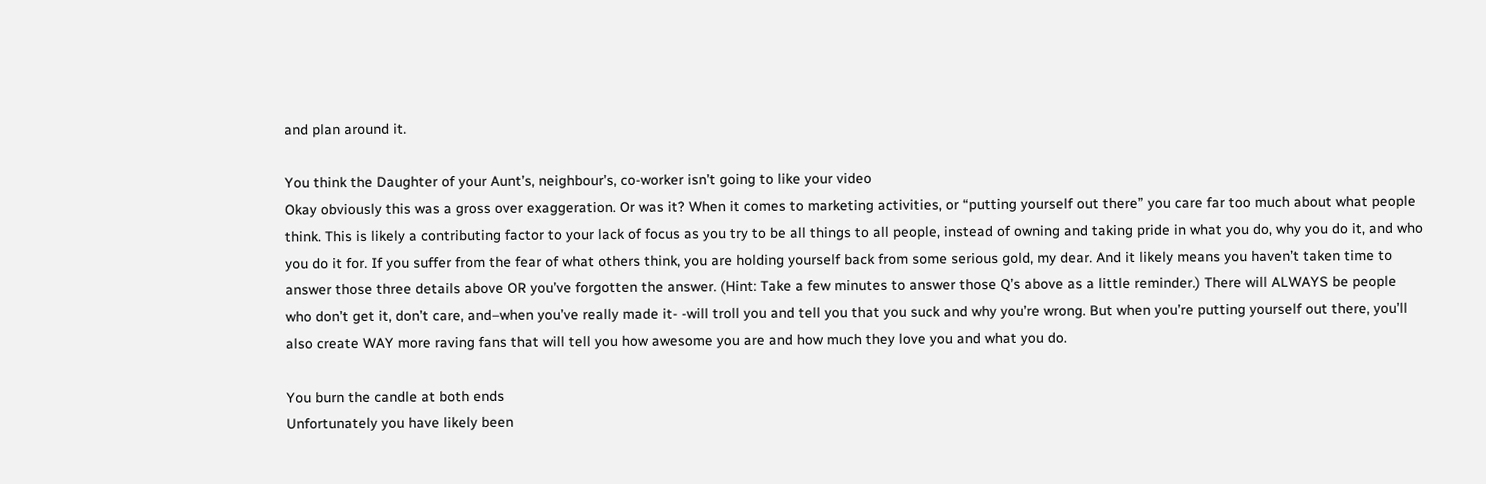and plan around it.

You think the Daughter of your Aunt’s, neighbour’s, co-worker isn’t going to like your video
Okay obviously this was a gross over exaggeration. Or was it? When it comes to marketing activities, or “putting yourself out there” you care far too much about what people think. This is likely a contributing factor to your lack of focus as you try to be all things to all people, instead of owning and taking pride in what you do, why you do it, and who you do it for. If you suffer from the fear of what others think, you are holding yourself back from some serious gold, my dear. And it likely means you haven’t taken time to answer those three details above OR you’ve forgotten the answer. (Hint: Take a few minutes to answer those Q’s above as a little reminder.) There will ALWAYS be people who don’t get it, don’t care, and–when you’ve really made it- -will troll you and tell you that you suck and why you’re wrong. But when you’re putting yourself out there, you’ll also create WAY more raving fans that will tell you how awesome you are and how much they love you and what you do.

You burn the candle at both ends
Unfortunately you have likely been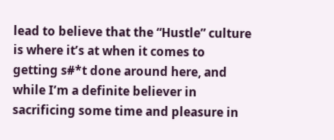lead to believe that the “Hustle” culture is where it’s at when it comes to getting s#*t done around here, and while I’m a definite believer in sacrificing some time and pleasure in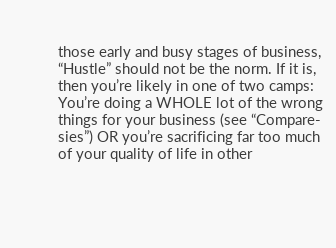those early and busy stages of business, “Hustle” should not be the norm. If it is, then you’re likely in one of two camps: You’re doing a WHOLE lot of the wrong things for your business (see “Compare-sies”) OR you’re sacrificing far too much of your quality of life in other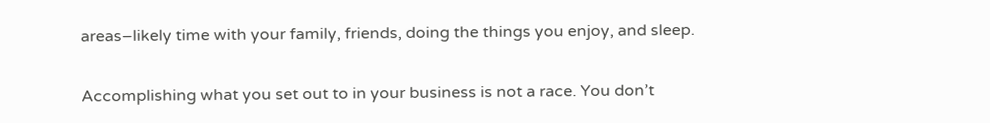areas–likely time with your family, friends, doing the things you enjoy, and sleep.

Accomplishing what you set out to in your business is not a race. You don’t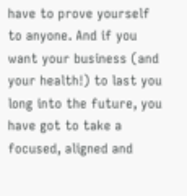have to prove yourself to anyone. And if you want your business (and your health!) to last you long into the future, you have got to take a focused, aligned and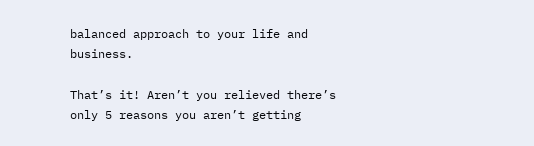balanced approach to your life and business.

That’s it! Aren’t you relieved there’s only 5 reasons you aren’t getting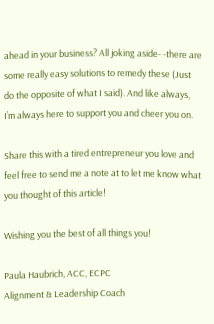ahead in your business? All joking aside- -there are some really easy solutions to remedy these (Just do the opposite of what I said). And like always, I’m always here to support you and cheer you on.

Share this with a tired entrepreneur you love and feel free to send me a note at to let me know what you thought of this article!

Wishing you the best of all things you!

Paula Haubrich, ACC, ECPC
Alignment & Leadership Coach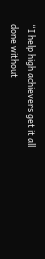“I help high achievers get it all done without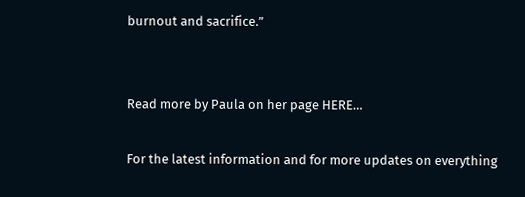burnout and sacrifice.”


Read more by Paula on her page HERE…

For the latest information and for more updates on everything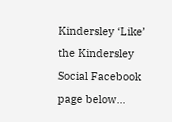Kindersley ‘Like’ the Kindersley Social Facebook page below…